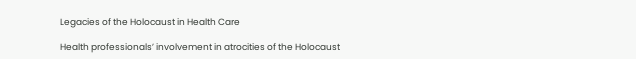Legacies of the Holocaust in Health Care

Health professionals’ involvement in atrocities of the Holocaust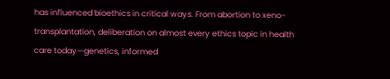has influenced bioethics in critical ways. From abortion to xeno-transplantation, deliberation on almost every ethics topic in health care today—genetics, informed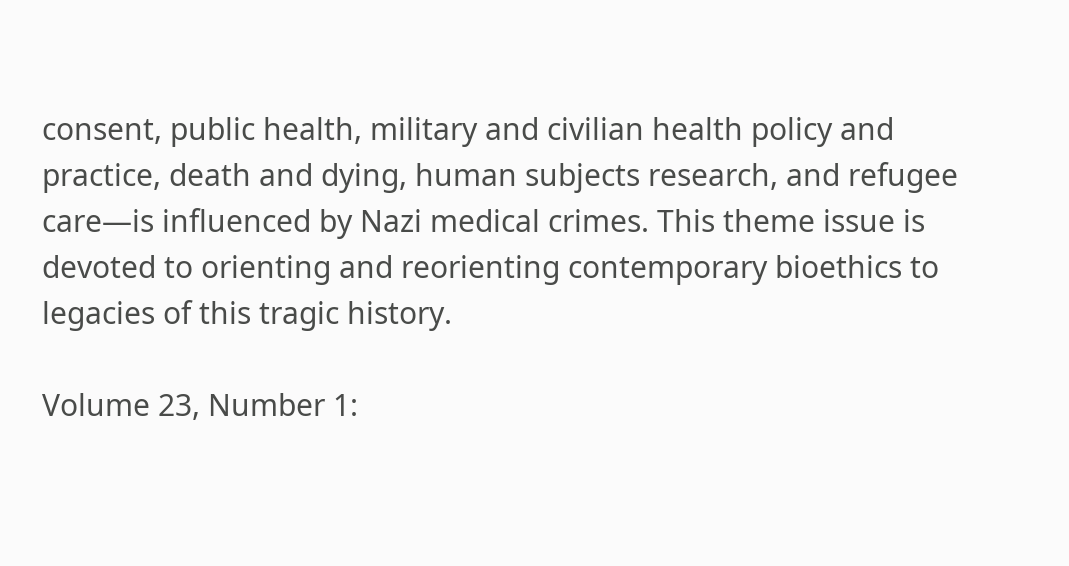consent, public health, military and civilian health policy and practice, death and dying, human subjects research, and refugee care—is influenced by Nazi medical crimes. This theme issue is devoted to orienting and reorienting contemporary bioethics to legacies of this tragic history.

Volume 23, Number 1: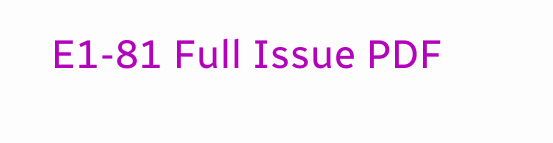E1-81 Full Issue PDF